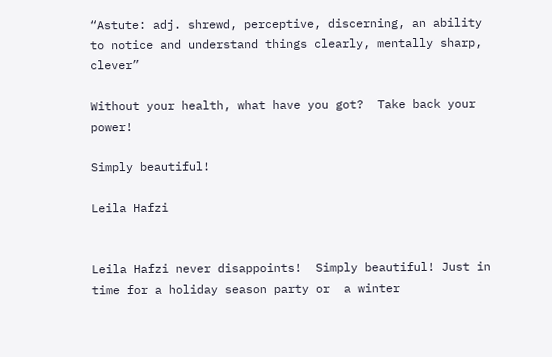“Astute: adj. shrewd, perceptive, discerning, an ability to notice and understand things clearly, mentally sharp, clever”

Without your health, what have you got?  Take back your power!

Simply beautiful!

Leila Hafzi


Leila Hafzi never disappoints!  Simply beautiful! Just in time for a holiday season party or  a winter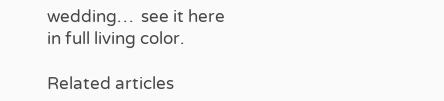wedding…  see it here in full living color.

Related articles